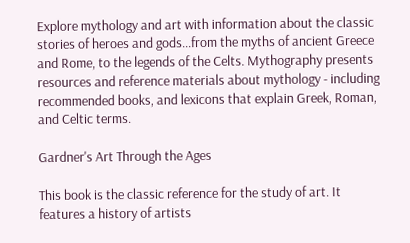Explore mythology and art with information about the classic stories of heroes and gods...from the myths of ancient Greece and Rome, to the legends of the Celts. Mythography presents resources and reference materials about mythology - including recommended books, and lexicons that explain Greek, Roman, and Celtic terms.

Gardner's Art Through the Ages

This book is the classic reference for the study of art. It features a history of artists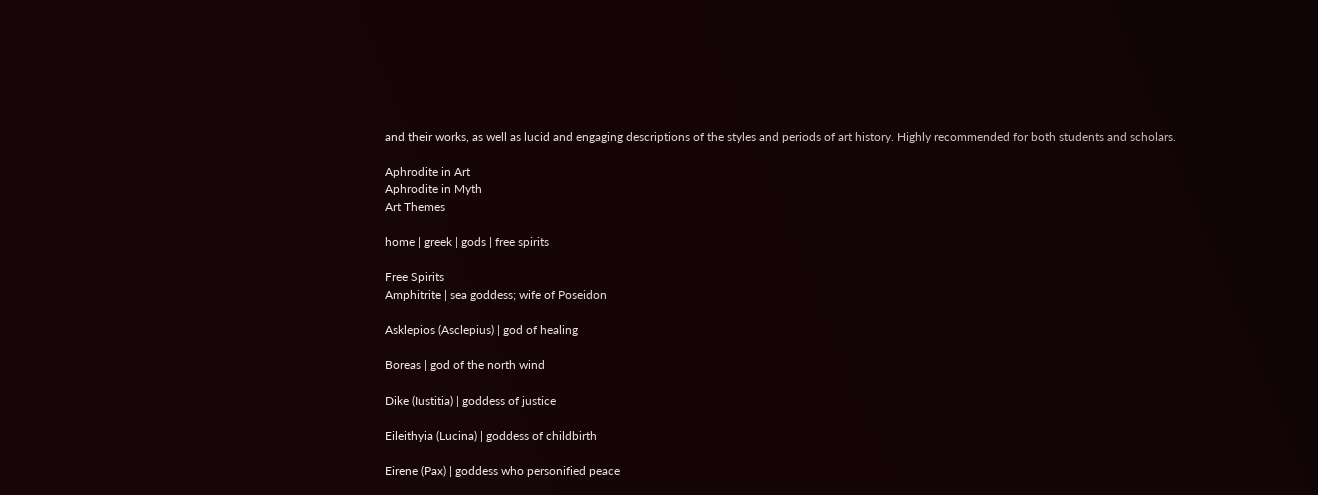and their works, as well as lucid and engaging descriptions of the styles and periods of art history. Highly recommended for both students and scholars.

Aphrodite in Art
Aphrodite in Myth
Art Themes

home | greek | gods | free spirits

Free Spirits
Amphitrite | sea goddess; wife of Poseidon

Asklepios (Asclepius) | god of healing

Boreas | god of the north wind

Dike (Iustitia) | goddess of justice

Eileithyia (Lucina) | goddess of childbirth

Eirene (Pax) | goddess who personified peace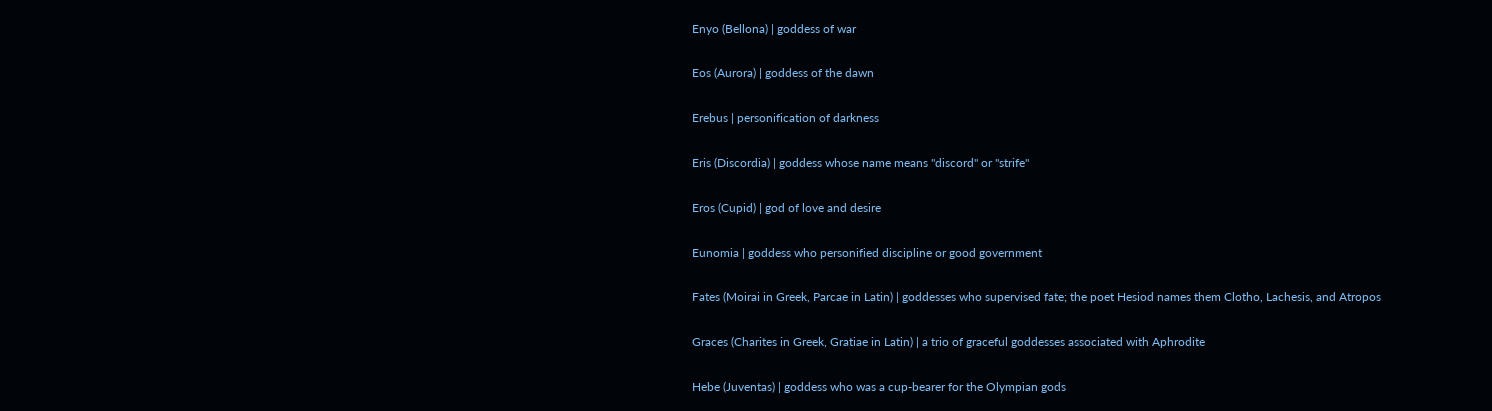Enyo (Bellona) | goddess of war

Eos (Aurora) | goddess of the dawn

Erebus | personification of darkness

Eris (Discordia) | goddess whose name means "discord" or "strife"

Eros (Cupid) | god of love and desire

Eunomia | goddess who personified discipline or good government

Fates (Moirai in Greek, Parcae in Latin) | goddesses who supervised fate; the poet Hesiod names them Clotho, Lachesis, and Atropos

Graces (Charites in Greek, Gratiae in Latin) | a trio of graceful goddesses associated with Aphrodite

Hebe (Juventas) | goddess who was a cup-bearer for the Olympian gods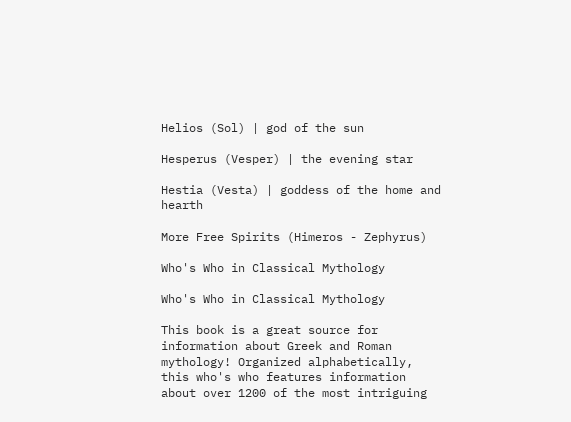Helios (Sol) | god of the sun

Hesperus (Vesper) | the evening star

Hestia (Vesta) | goddess of the home and hearth

More Free Spirits (Himeros - Zephyrus)

Who's Who in Classical Mythology

Who's Who in Classical Mythology

This book is a great source for information about Greek and Roman mythology! Organized alphabetically, this who's who features information about over 1200 of the most intriguing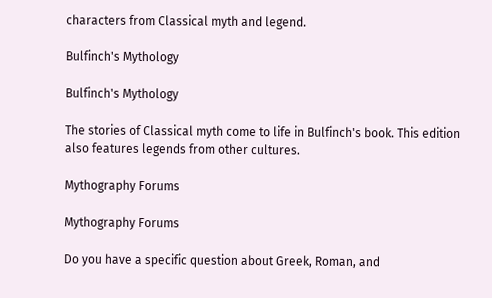characters from Classical myth and legend.

Bulfinch's Mythology

Bulfinch's Mythology

The stories of Classical myth come to life in Bulfinch's book. This edition also features legends from other cultures.

Mythography Forums

Mythography Forums

Do you have a specific question about Greek, Roman, and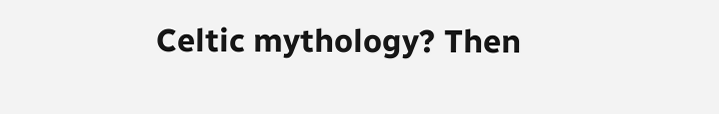Celtic mythology? Then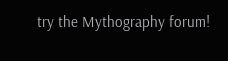try the Mythography forum!